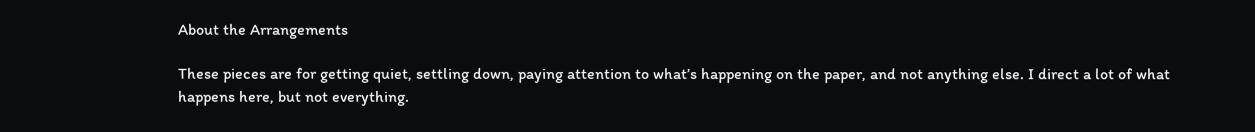About the Arrangements

These pieces are for getting quiet, settling down, paying attention to what’s happening on the paper, and not anything else. I direct a lot of what happens here, but not everything.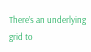There’s an underlying grid to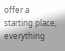offer a starting place; everything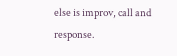else is improv, call and response.